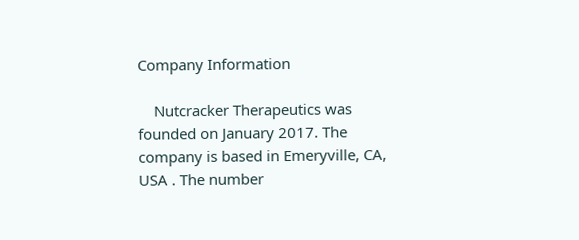Company Information

    Nutcracker Therapeutics was founded on January 2017. The company is based in Emeryville, CA, USA . The number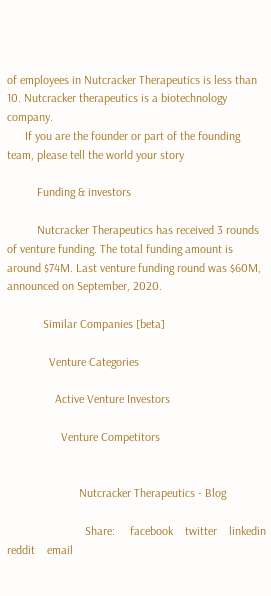of employees in Nutcracker Therapeutics is less than 10. Nutcracker therapeutics is a biotechnology company.
      If you are the founder or part of the founding team, please tell the world your story

          Funding & investors

          Nutcracker Therapeutics has received 3 rounds of venture funding. The total funding amount is around $74M. Last venture funding round was $60M, announced on September, 2020.

            Similar Companies [beta]

              Venture Categories

                Active Venture Investors

                  Venture Competitors


                        Nutcracker Therapeutics - Blog

                          Share:     facebook    twitter    linkedin    reddit    email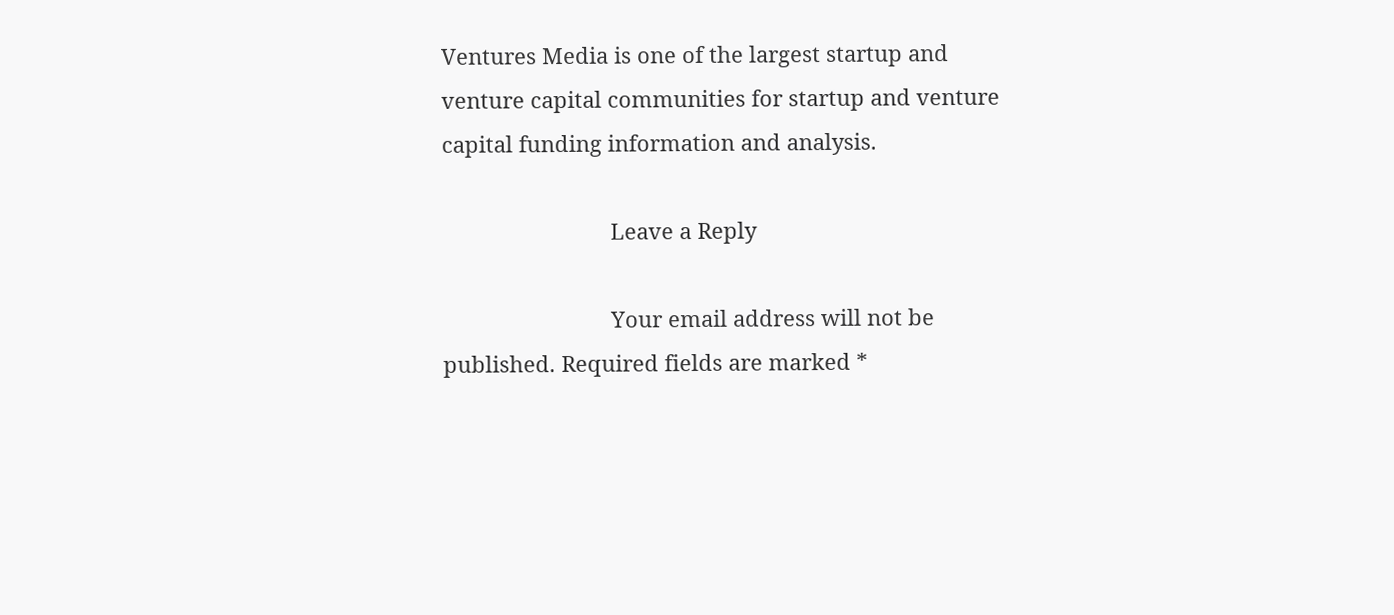Ventures Media is one of the largest startup and venture capital communities for startup and venture capital funding information and analysis.

                            Leave a Reply

                            Your email address will not be published. Required fields are marked *